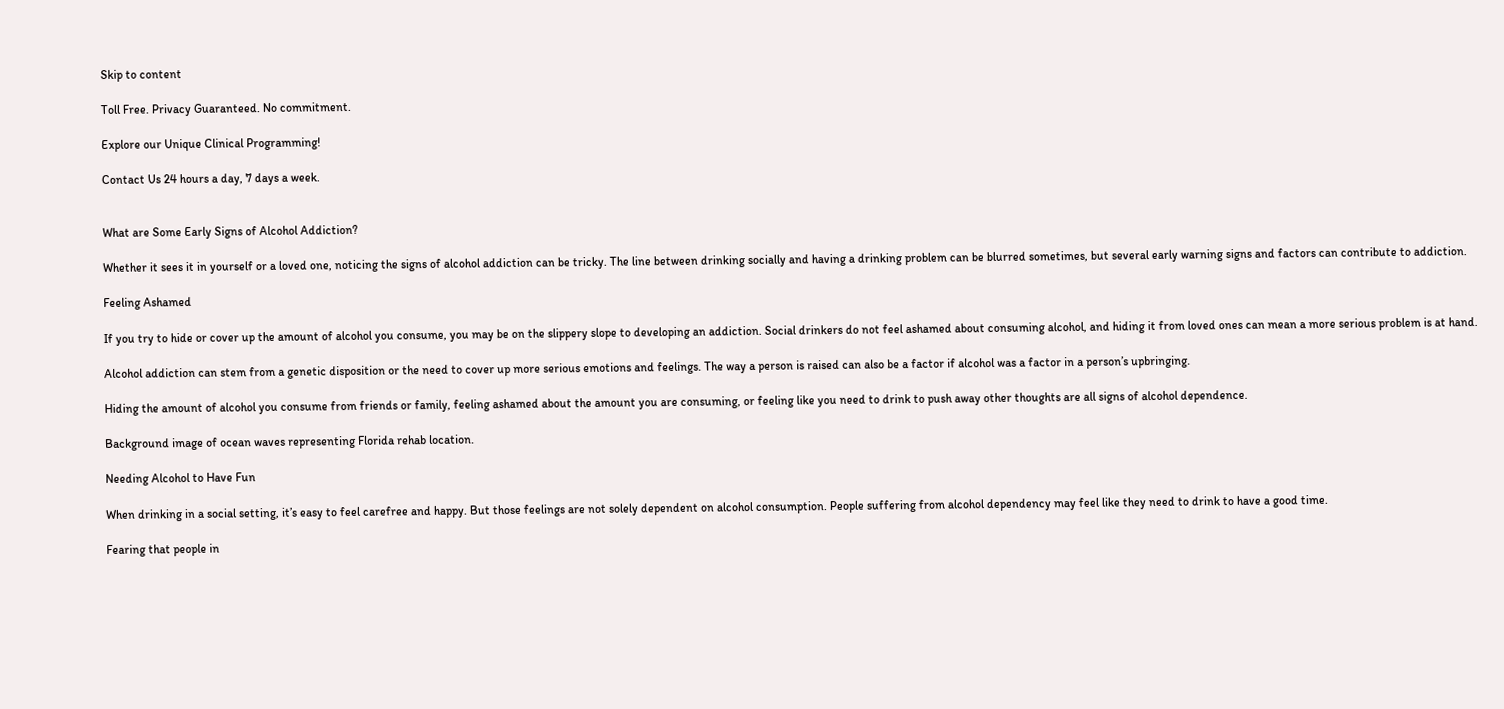Skip to content

Toll Free. Privacy Guaranteed. No commitment.

Explore our Unique Clinical Programming!

Contact Us 24 hours a day, 7 days a week.


What are Some Early Signs of Alcohol Addiction?

Whether it sees it in yourself or a loved one, noticing the signs of alcohol addiction can be tricky. The line between drinking socially and having a drinking problem can be blurred sometimes, but several early warning signs and factors can contribute to addiction.

Feeling Ashamed

If you try to hide or cover up the amount of alcohol you consume, you may be on the slippery slope to developing an addiction. Social drinkers do not feel ashamed about consuming alcohol, and hiding it from loved ones can mean a more serious problem is at hand.

Alcohol addiction can stem from a genetic disposition or the need to cover up more serious emotions and feelings. The way a person is raised can also be a factor if alcohol was a factor in a person’s upbringing.

Hiding the amount of alcohol you consume from friends or family, feeling ashamed about the amount you are consuming, or feeling like you need to drink to push away other thoughts are all signs of alcohol dependence.

Background image of ocean waves representing Florida rehab location.

Needing Alcohol to Have Fun

When drinking in a social setting, it’s easy to feel carefree and happy. But those feelings are not solely dependent on alcohol consumption. People suffering from alcohol dependency may feel like they need to drink to have a good time.

Fearing that people in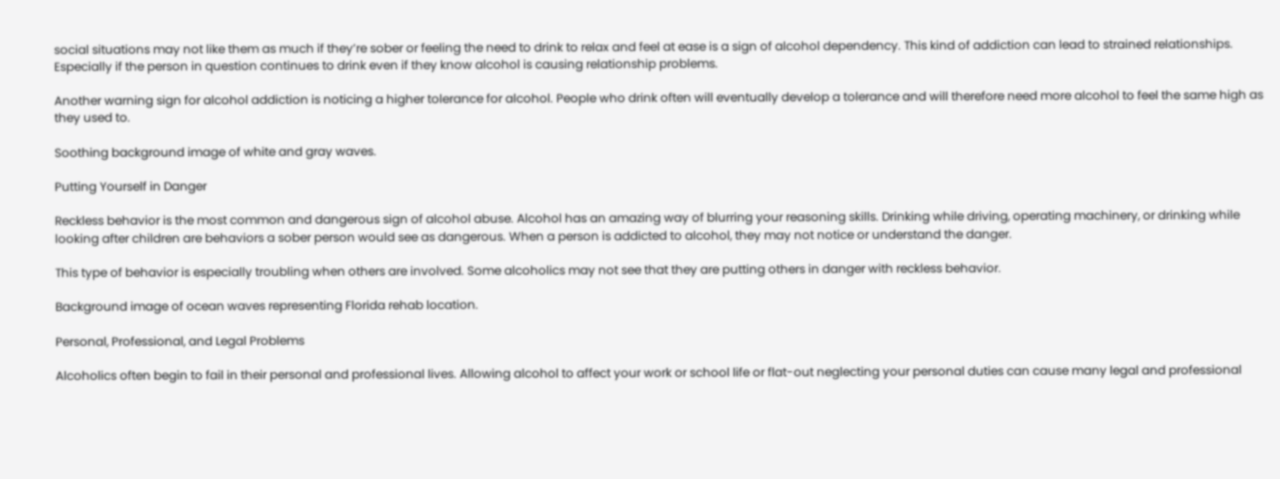social situations may not like them as much if they’re sober or feeling the need to drink to relax and feel at ease is a sign of alcohol dependency. This kind of addiction can lead to strained relationships. Especially if the person in question continues to drink even if they know alcohol is causing relationship problems.

Another warning sign for alcohol addiction is noticing a higher tolerance for alcohol. People who drink often will eventually develop a tolerance and will therefore need more alcohol to feel the same high as they used to.

Soothing background image of white and gray waves.

Putting Yourself in Danger

Reckless behavior is the most common and dangerous sign of alcohol abuse. Alcohol has an amazing way of blurring your reasoning skills. Drinking while driving, operating machinery, or drinking while looking after children are behaviors a sober person would see as dangerous. When a person is addicted to alcohol, they may not notice or understand the danger.

This type of behavior is especially troubling when others are involved. Some alcoholics may not see that they are putting others in danger with reckless behavior.

Background image of ocean waves representing Florida rehab location.

Personal, Professional, and Legal Problems

Alcoholics often begin to fail in their personal and professional lives. Allowing alcohol to affect your work or school life or flat-out neglecting your personal duties can cause many legal and professional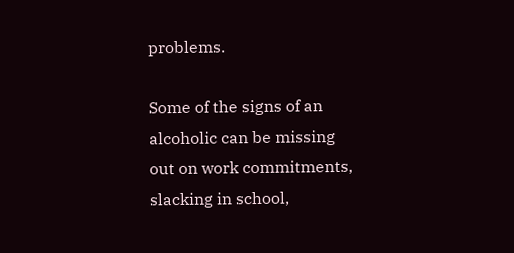problems.

Some of the signs of an alcoholic can be missing out on work commitments, slacking in school,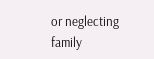or neglecting family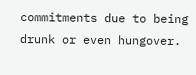commitments due to being drunk or even hungover.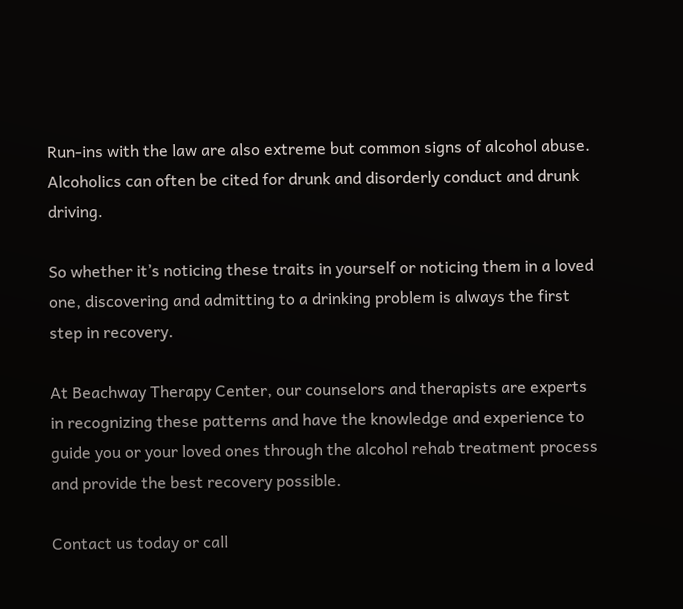Run-ins with the law are also extreme but common signs of alcohol abuse. Alcoholics can often be cited for drunk and disorderly conduct and drunk driving.

So whether it’s noticing these traits in yourself or noticing them in a loved one, discovering and admitting to a drinking problem is always the first step in recovery.

At Beachway Therapy Center, our counselors and therapists are experts in recognizing these patterns and have the knowledge and experience to guide you or your loved ones through the alcohol rehab treatment process and provide the best recovery possible.

Contact us today or call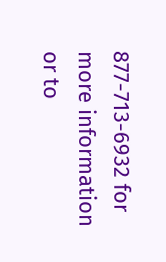877-713-6932 for more information or to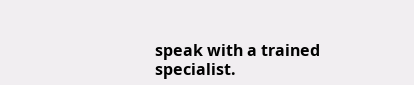speak with a trained specialist.